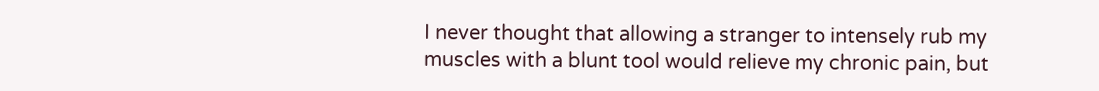I never thought that allowing a stranger to intensely rub my muscles with a blunt tool would relieve my chronic pain, but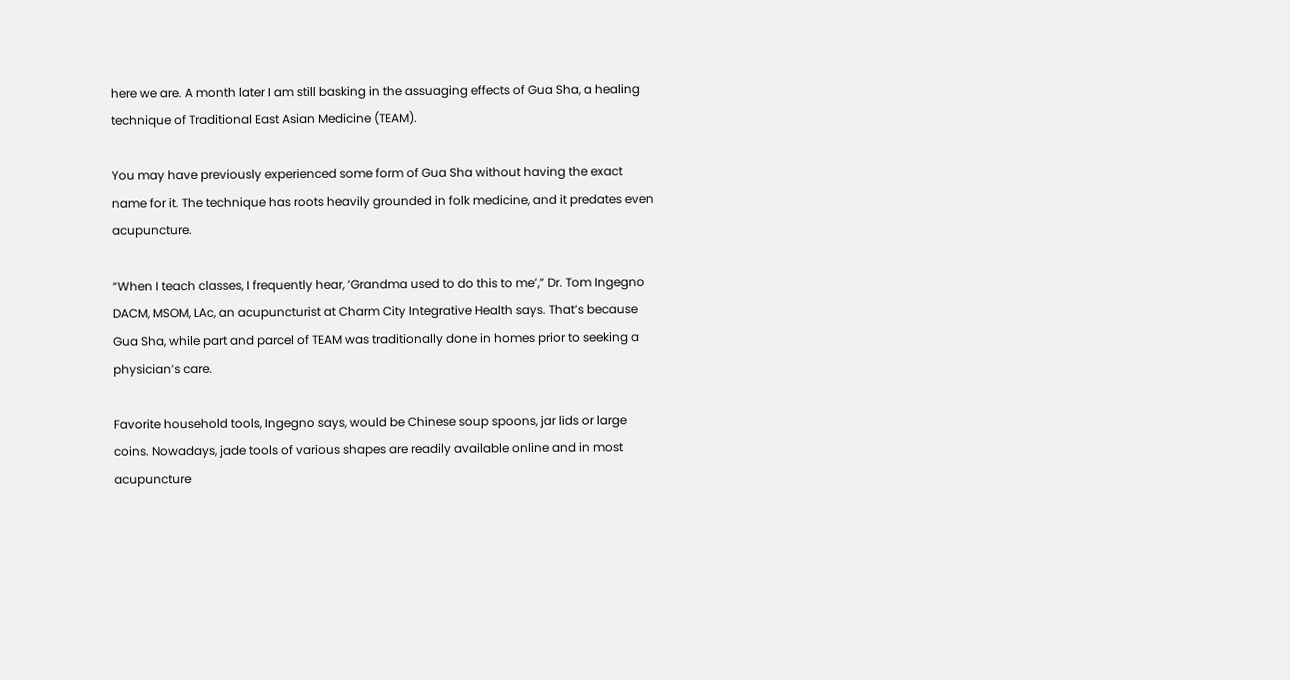here we are. A month later I am still basking in the assuaging effects of Gua Sha, a healing technique of Traditional East Asian Medicine (TEAM).

You may have previously experienced some form of Gua Sha without having the exact name for it. The technique has roots heavily grounded in folk medicine, and it predates even acupuncture.

“When I teach classes, I frequently hear, ‘Grandma used to do this to me’,” Dr. Tom Ingegno DACM, MSOM, LAc, an acupuncturist at Charm City Integrative Health says. That’s because Gua Sha, while part and parcel of TEAM was traditionally done in homes prior to seeking a physician’s care.

Favorite household tools, Ingegno says, would be Chinese soup spoons, jar lids or large coins. Nowadays, jade tools of various shapes are readily available online and in most acupuncture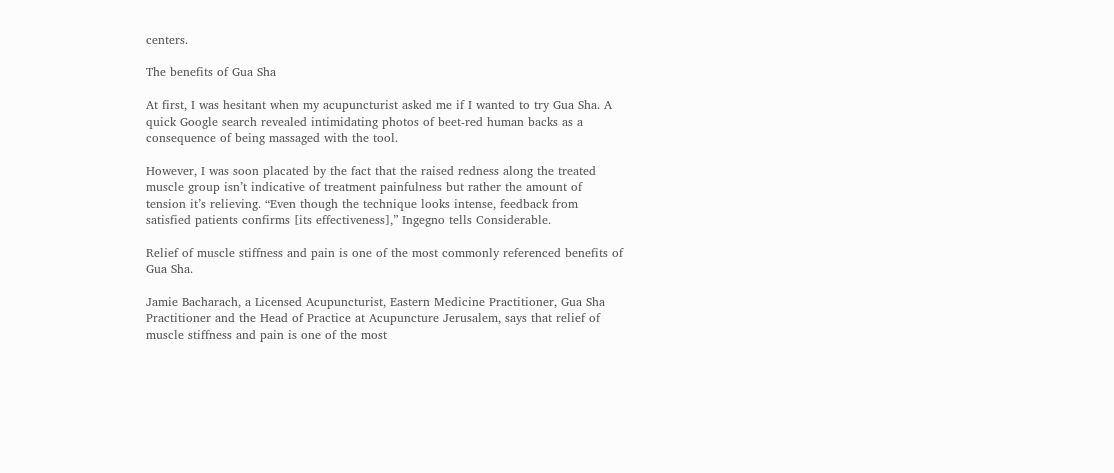centers.

The benefits of Gua Sha

At first, I was hesitant when my acupuncturist asked me if I wanted to try Gua Sha. A quick Google search revealed intimidating photos of beet-red human backs as a consequence of being massaged with the tool.

However, I was soon placated by the fact that the raised redness along the treated muscle group isn’t indicative of treatment painfulness but rather the amount of tension it’s relieving. “Even though the technique looks intense, feedback from satisfied patients confirms [its effectiveness],” Ingegno tells Considerable.

Relief of muscle stiffness and pain is one of the most commonly referenced benefits of Gua Sha.

Jamie Bacharach, a Licensed Acupuncturist, Eastern Medicine Practitioner, Gua Sha Practitioner and the Head of Practice at Acupuncture Jerusalem, says that relief of muscle stiffness and pain is one of the most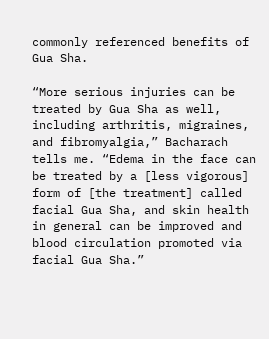commonly referenced benefits of Gua Sha.

“More serious injuries can be treated by Gua Sha as well, including arthritis, migraines, and fibromyalgia,” Bacharach tells me. “Edema in the face can be treated by a [less vigorous] form of [the treatment] called facial Gua Sha, and skin health in general can be improved and blood circulation promoted via facial Gua Sha.”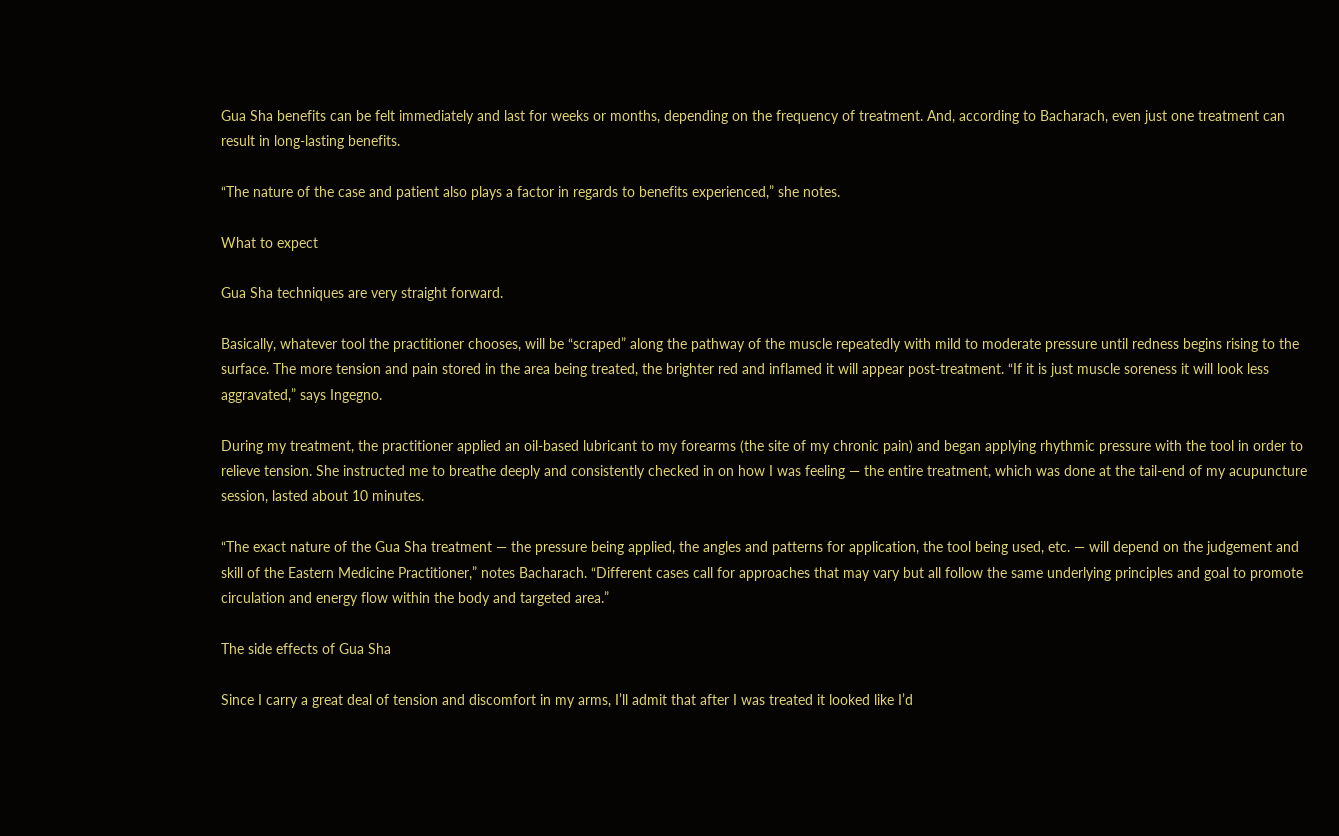Gua Sha benefits can be felt immediately and last for weeks or months, depending on the frequency of treatment. And, according to Bacharach, even just one treatment can result in long-lasting benefits.

“The nature of the case and patient also plays a factor in regards to benefits experienced,” she notes.

What to expect

Gua Sha techniques are very straight forward.

Basically, whatever tool the practitioner chooses, will be “scraped” along the pathway of the muscle repeatedly with mild to moderate pressure until redness begins rising to the surface. The more tension and pain stored in the area being treated, the brighter red and inflamed it will appear post-treatment. “If it is just muscle soreness it will look less aggravated,” says Ingegno.

During my treatment, the practitioner applied an oil-based lubricant to my forearms (the site of my chronic pain) and began applying rhythmic pressure with the tool in order to relieve tension. She instructed me to breathe deeply and consistently checked in on how I was feeling — the entire treatment, which was done at the tail-end of my acupuncture session, lasted about 10 minutes.

“The exact nature of the Gua Sha treatment — the pressure being applied, the angles and patterns for application, the tool being used, etc. — will depend on the judgement and skill of the Eastern Medicine Practitioner,” notes Bacharach. “Different cases call for approaches that may vary but all follow the same underlying principles and goal to promote circulation and energy flow within the body and targeted area.”

The side effects of Gua Sha

Since I carry a great deal of tension and discomfort in my arms, I’ll admit that after I was treated it looked like I’d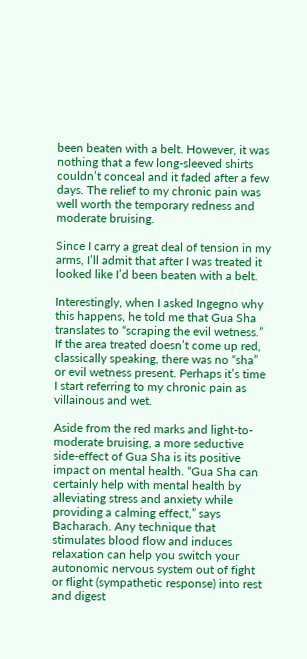been beaten with a belt. However, it was nothing that a few long-sleeved shirts couldn’t conceal and it faded after a few days. The relief to my chronic pain was well worth the temporary redness and moderate bruising.

Since I carry a great deal of tension in my arms, I’ll admit that after I was treated it looked like I’d been beaten with a belt.

Interestingly, when I asked Ingegno why this happens, he told me that Gua Sha translates to “scraping the evil wetness.” If the area treated doesn’t come up red, classically speaking, there was no “sha” or evil wetness present. Perhaps it’s time I start referring to my chronic pain as villainous and wet.

Aside from the red marks and light-to-moderate bruising, a more seductive side-effect of Gua Sha is its positive impact on mental health. “Gua Sha can certainly help with mental health by alleviating stress and anxiety while providing a calming effect,” says Bacharach. Any technique that stimulates blood flow and induces relaxation can help you switch your autonomic nervous system out of fight or flight (sympathetic response) into rest and digest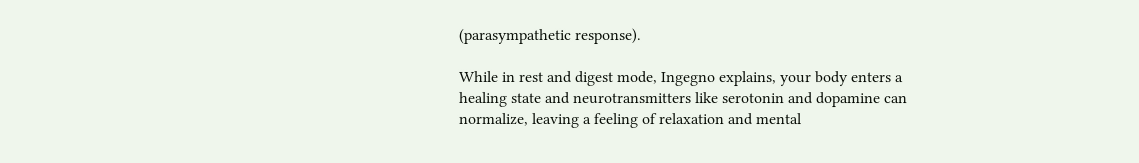(parasympathetic response).

While in rest and digest mode, Ingegno explains, your body enters a healing state and neurotransmitters like serotonin and dopamine can normalize, leaving a feeling of relaxation and mental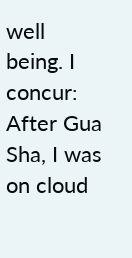well being. I concur: After Gua Sha, I was on cloud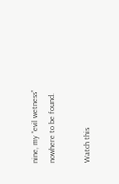nine, my “evil wetness” nowhere to be found.

Watch this